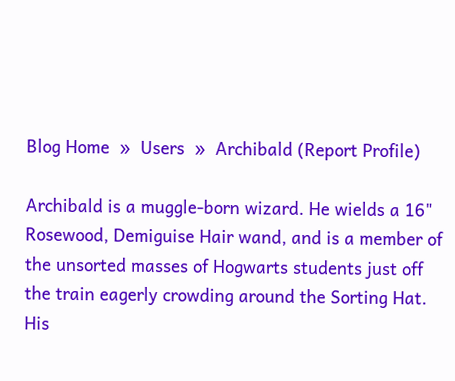Blog Home  »  Users  »  Archibald (Report Profile)

Archibald is a muggle-born wizard. He wields a 16" Rosewood, Demiguise Hair wand, and is a member of the unsorted masses of Hogwarts students just off the train eagerly crowding around the Sorting Hat. His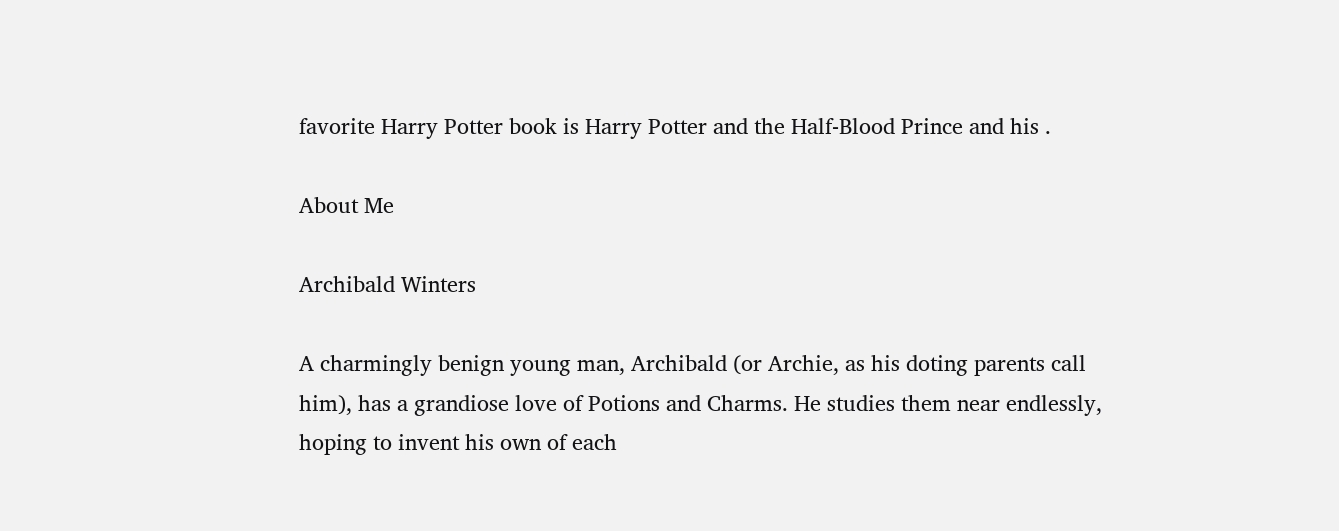favorite Harry Potter book is Harry Potter and the Half-Blood Prince and his .

About Me

Archibald Winters

A charmingly benign young man, Archibald (or Archie, as his doting parents call him), has a grandiose love of Potions and Charms. He studies them near endlessly, hoping to invent his own of each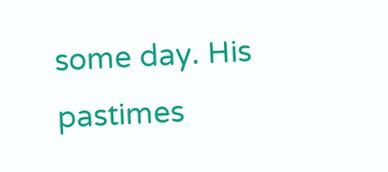some day. His pastimes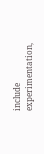include experimentation,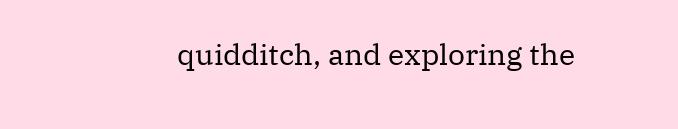quidditch, and exploring the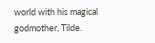world with his magical godmother, Tilde.